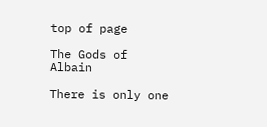top of page

The Gods of Albain

There is only one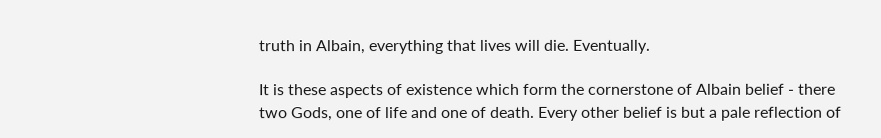truth in Albain, everything that lives will die. Eventually.

It is these aspects of existence which form the cornerstone of Albain belief - there two Gods, one of life and one of death. Every other belief is but a pale reflection of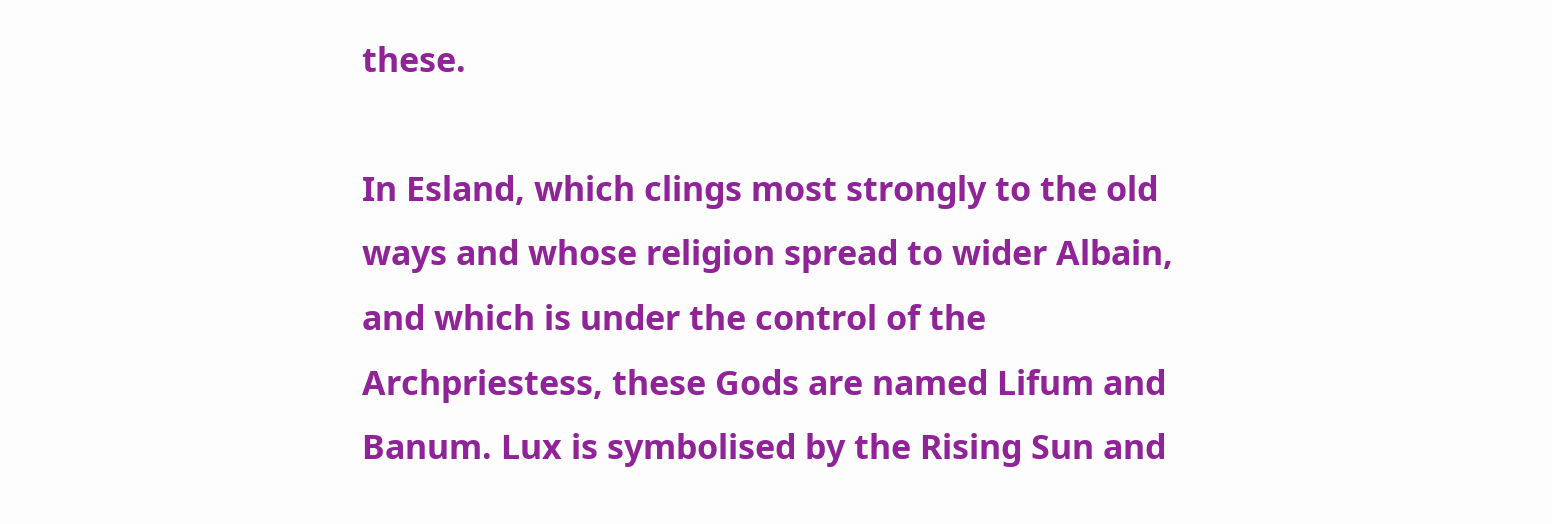these.

In Esland, which clings most strongly to the old ways and whose religion spread to wider Albain, and which is under the control of the Archpriestess, these Gods are named Lifum and Banum. Lux is symbolised by the Rising Sun and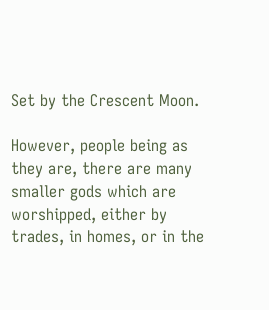Set by the Crescent Moon.

However, people being as they are, there are many smaller gods which are worshipped, either by trades, in homes, or in the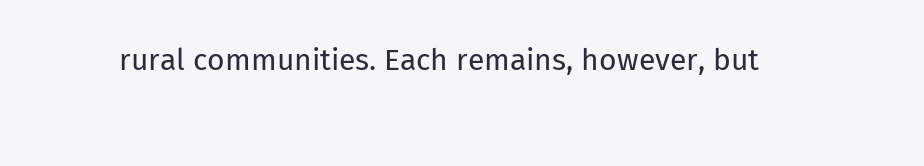rural communities. Each remains, however, but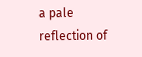a pale reflection of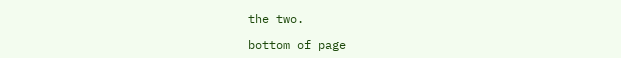the two.

bottom of page